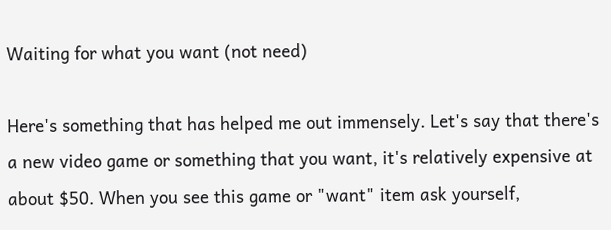Waiting for what you want (not need)

Here's something that has helped me out immensely. Let's say that there's a new video game or something that you want, it's relatively expensive at about $50. When you see this game or "want" item ask yourself,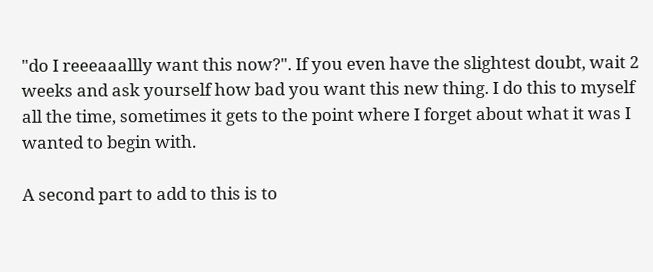"do I reeeaaallly want this now?". If you even have the slightest doubt, wait 2 weeks and ask yourself how bad you want this new thing. I do this to myself all the time, sometimes it gets to the point where I forget about what it was I wanted to begin with.

A second part to add to this is to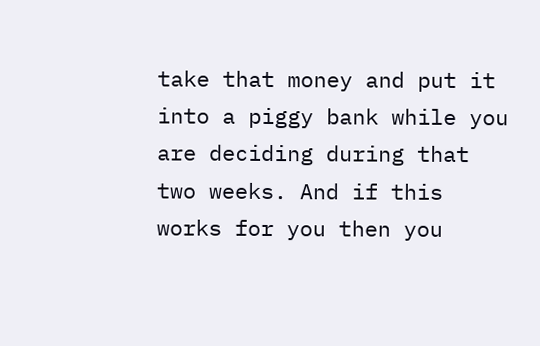take that money and put it into a piggy bank while you are deciding during that two weeks. And if this works for you then you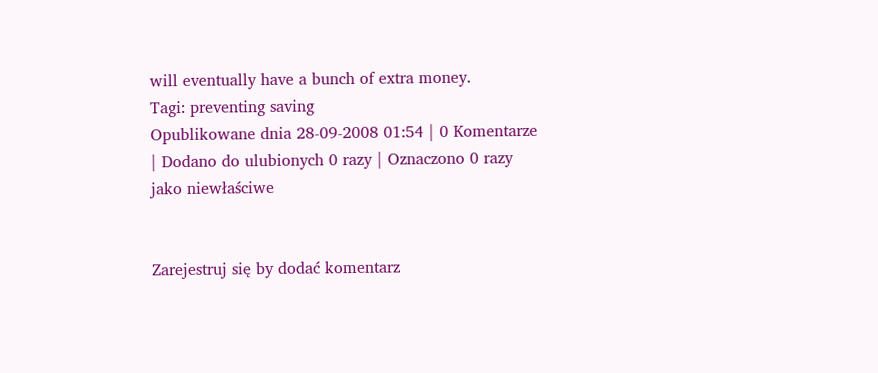will eventually have a bunch of extra money.
Tagi: preventing saving
Opublikowane dnia 28-09-2008 01:54 | 0 Komentarze | Dodano do ulubionych 0 razy | Oznaczono 0 razy jako niewłaściwe


Zarejestruj się by dodać komentarz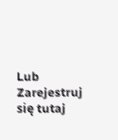Lub Zarejestruj się tutaj